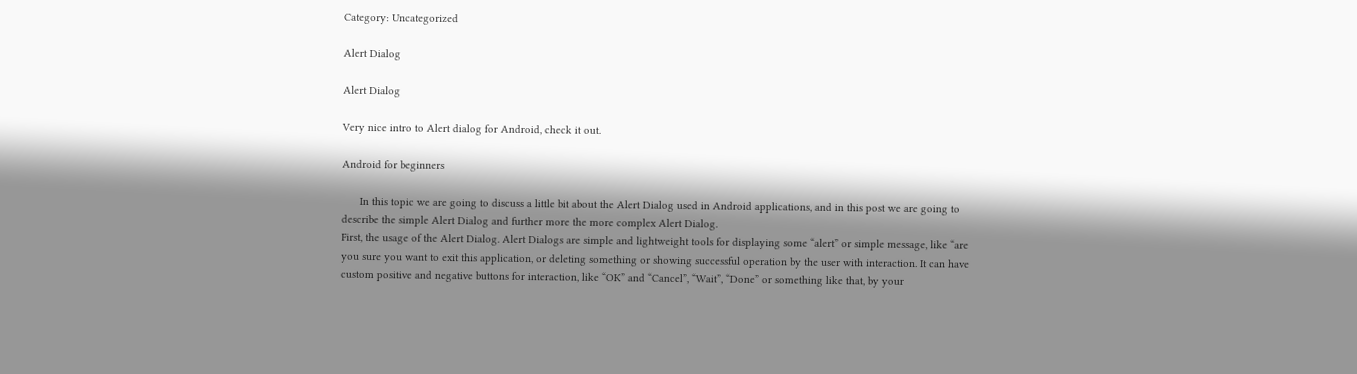Category: Uncategorized

Alert Dialog

Alert Dialog

Very nice intro to Alert dialog for Android, check it out.

Android for beginners

      In this topic we are going to discuss a little bit about the Alert Dialog used in Android applications, and in this post we are going to describe the simple Alert Dialog and further more the more complex Alert Dialog.
First, the usage of the Alert Dialog. Alert Dialogs are simple and lightweight tools for displaying some “alert” or simple message, like “are you sure you want to exit this application, or deleting something or showing successful operation by the user with interaction. It can have custom positive and negative buttons for interaction, like “OK” and “Cancel”, “Wait”, “Done” or something like that, by your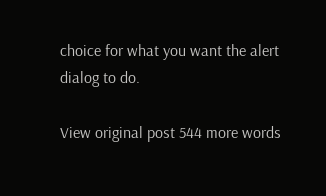choice for what you want the alert dialog to do.

View original post 544 more words